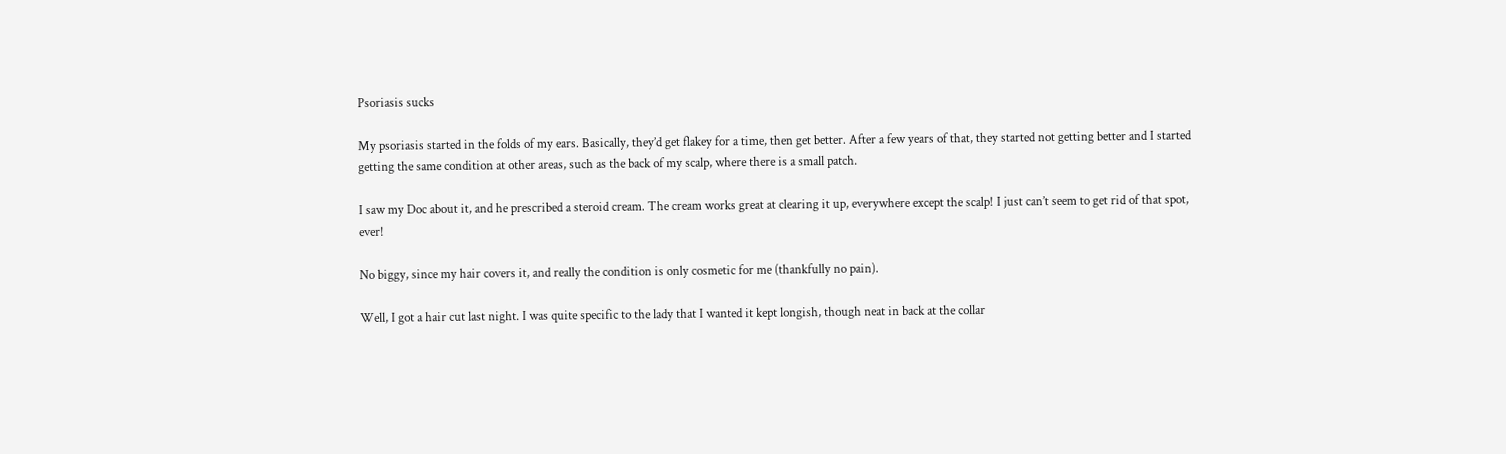Psoriasis sucks

My psoriasis started in the folds of my ears. Basically, they’d get flakey for a time, then get better. After a few years of that, they started not getting better and I started getting the same condition at other areas, such as the back of my scalp, where there is a small patch.

I saw my Doc about it, and he prescribed a steroid cream. The cream works great at clearing it up, everywhere except the scalp! I just can’t seem to get rid of that spot, ever!

No biggy, since my hair covers it, and really the condition is only cosmetic for me (thankfully no pain).

Well, I got a hair cut last night. I was quite specific to the lady that I wanted it kept longish, though neat in back at the collar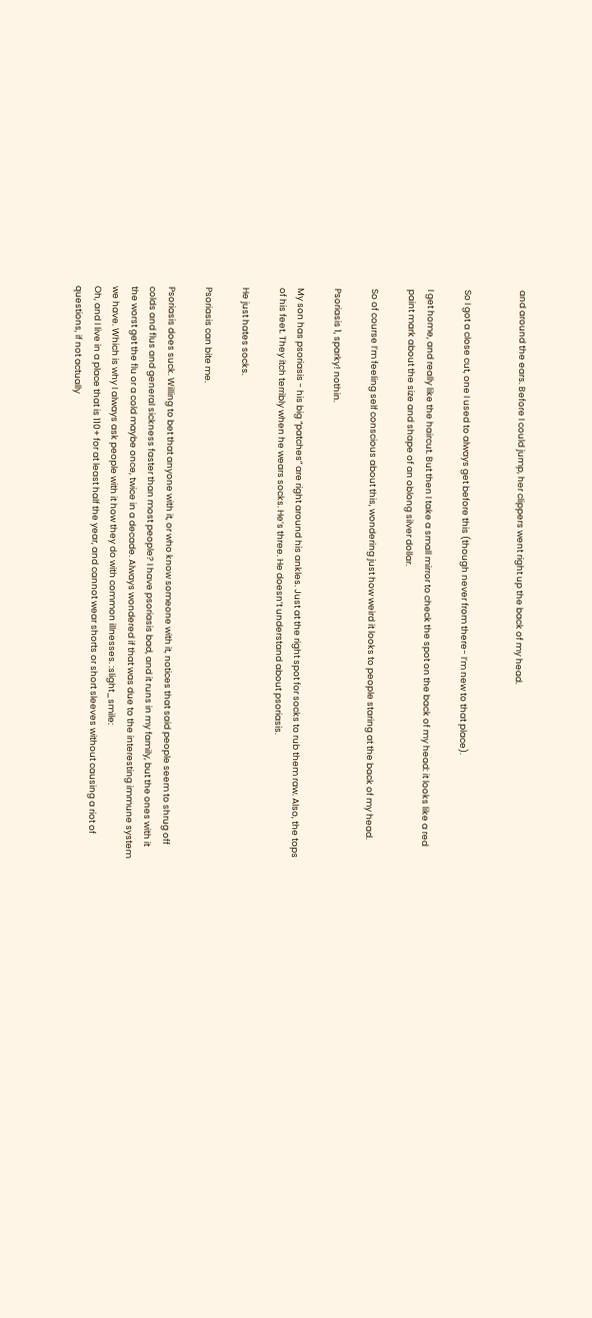and around the ears. Before I could jump, her clippers went right up the back of my head.


So I got a close cut, one I used to always get before this (though never from there- I’m new to that place).

I get home, and really like the haircut. But then I take a small mirror to check the spot on the back of my head: it looks like a red paint mark about the size and shape of an oblong silver dollar.

So of course I’m feeling self conscious about this, wondering just how weird it looks to people staring at the back of my head.

Psoriasis 1, sparky! nothin.

My son has psoriasis - his big “patches” are right around his ankles. Just at the right spot for socks to rub them raw. Also, the tops of his feet. They itch terribly when he wears socks. He’s three. He doesn’t understand about psoriasis.

He just hates socks.

Psoriasis can bite me.

Psoriasis does suck. Willing to bet that anyone with it, or who know someone with it, notices that said people seem to shrug off colds and flus and general sickness faster than most people? I have psoriasis bad, and it runs in my family, but the ones with it the worst get the flu or a cold maybe once, twice in a decade. Always wondered if that was due to the interesting immune system we have. Which is why I always ask people with it how they do with common illnesses. :slight_smile:
Oh, and I live in a place that is 110+ for at least half the year, and cannot wear shorts or short sleeves without causing a riot of questions, if not actually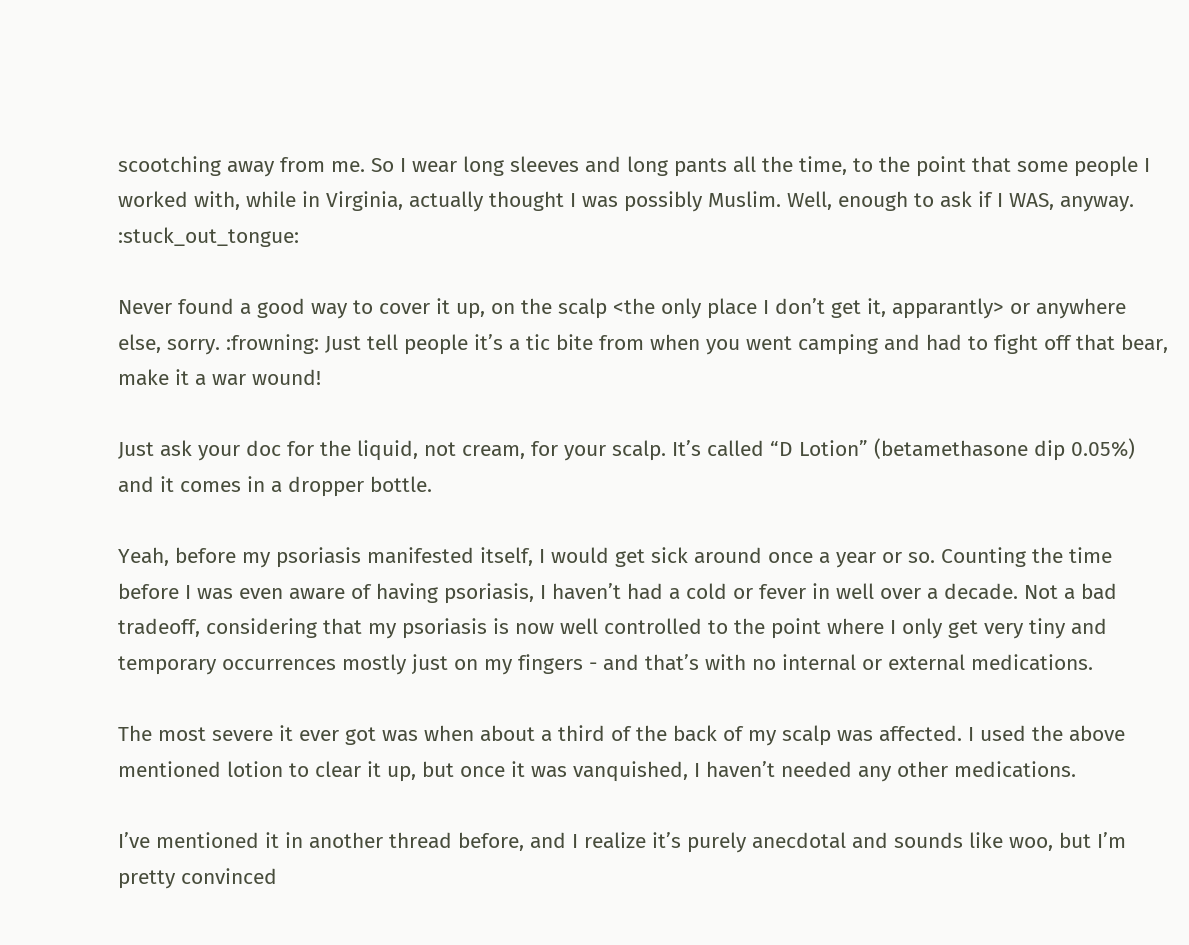scootching away from me. So I wear long sleeves and long pants all the time, to the point that some people I worked with, while in Virginia, actually thought I was possibly Muslim. Well, enough to ask if I WAS, anyway. :stuck_out_tongue:

Never found a good way to cover it up, on the scalp <the only place I don’t get it, apparantly> or anywhere else, sorry. :frowning: Just tell people it’s a tic bite from when you went camping and had to fight off that bear, make it a war wound!

Just ask your doc for the liquid, not cream, for your scalp. It’s called “D Lotion” (betamethasone dip 0.05%) and it comes in a dropper bottle.

Yeah, before my psoriasis manifested itself, I would get sick around once a year or so. Counting the time before I was even aware of having psoriasis, I haven’t had a cold or fever in well over a decade. Not a bad tradeoff, considering that my psoriasis is now well controlled to the point where I only get very tiny and temporary occurrences mostly just on my fingers - and that’s with no internal or external medications.

The most severe it ever got was when about a third of the back of my scalp was affected. I used the above mentioned lotion to clear it up, but once it was vanquished, I haven’t needed any other medications.

I’ve mentioned it in another thread before, and I realize it’s purely anecdotal and sounds like woo, but I’m pretty convinced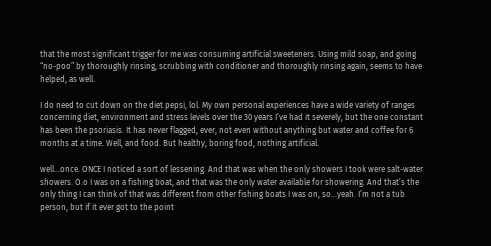that the most significant trigger for me was consuming artificial sweeteners. Using mild soap, and going “no-poo” by thoroughly rinsing, scrubbing with conditioner and thoroughly rinsing again, seems to have helped, as well.

I do need to cut down on the diet pepsi, lol. My own personal experiences have a wide variety of ranges concerning diet, environment and stress levels over the 30 years I’ve had it severely, but the one constant has been the psoriasis. It has never flagged, ever, not even without anything but water and coffee for 6 months at a time. Well, and food. But healthy, boring food, nothing artificial.

well…once. ONCE I noticed a sort of lessening. And that was when the only showers I took were salt-water showers. O.o I was on a fishing boat, and that was the only water available for showering. And that’s the only thing I can think of that was different from other fishing boats I was on, so…yeah. I’m not a tub person, but if it ever got to the point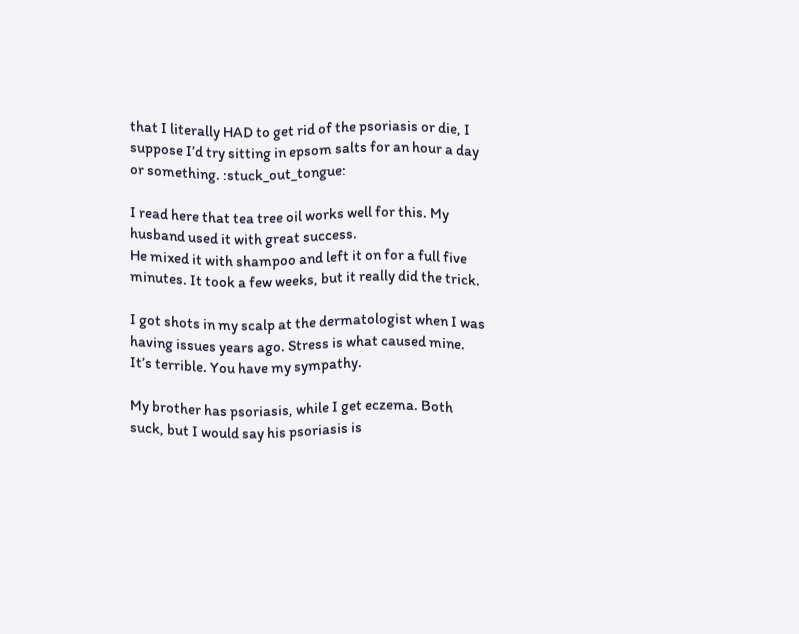that I literally HAD to get rid of the psoriasis or die, I suppose I’d try sitting in epsom salts for an hour a day or something. :stuck_out_tongue:

I read here that tea tree oil works well for this. My husband used it with great success.
He mixed it with shampoo and left it on for a full five minutes. It took a few weeks, but it really did the trick.

I got shots in my scalp at the dermatologist when I was having issues years ago. Stress is what caused mine. It’s terrible. You have my sympathy.

My brother has psoriasis, while I get eczema. Both suck, but I would say his psoriasis is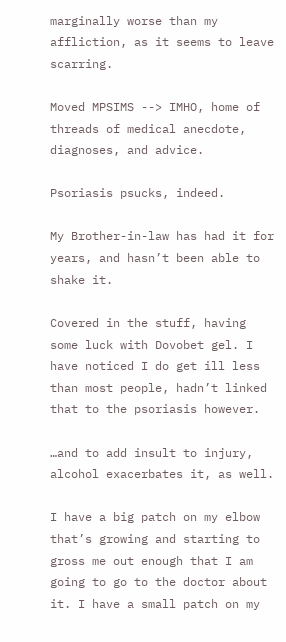marginally worse than my affliction, as it seems to leave scarring.

Moved MPSIMS --> IMHO, home of threads of medical anecdote, diagnoses, and advice.

Psoriasis psucks, indeed.

My Brother-in-law has had it for years, and hasn’t been able to shake it.

Covered in the stuff, having some luck with Dovobet gel. I have noticed I do get ill less than most people, hadn’t linked that to the psoriasis however.

…and to add insult to injury, alcohol exacerbates it, as well.

I have a big patch on my elbow that’s growing and starting to gross me out enough that I am going to go to the doctor about it. I have a small patch on my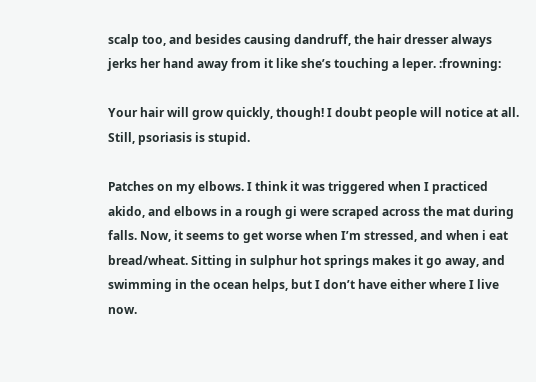scalp too, and besides causing dandruff, the hair dresser always jerks her hand away from it like she’s touching a leper. :frowning:

Your hair will grow quickly, though! I doubt people will notice at all. Still, psoriasis is stupid.

Patches on my elbows. I think it was triggered when I practiced akido, and elbows in a rough gi were scraped across the mat during falls. Now, it seems to get worse when I’m stressed, and when i eat bread/wheat. Sitting in sulphur hot springs makes it go away, and swimming in the ocean helps, but I don’t have either where I live now.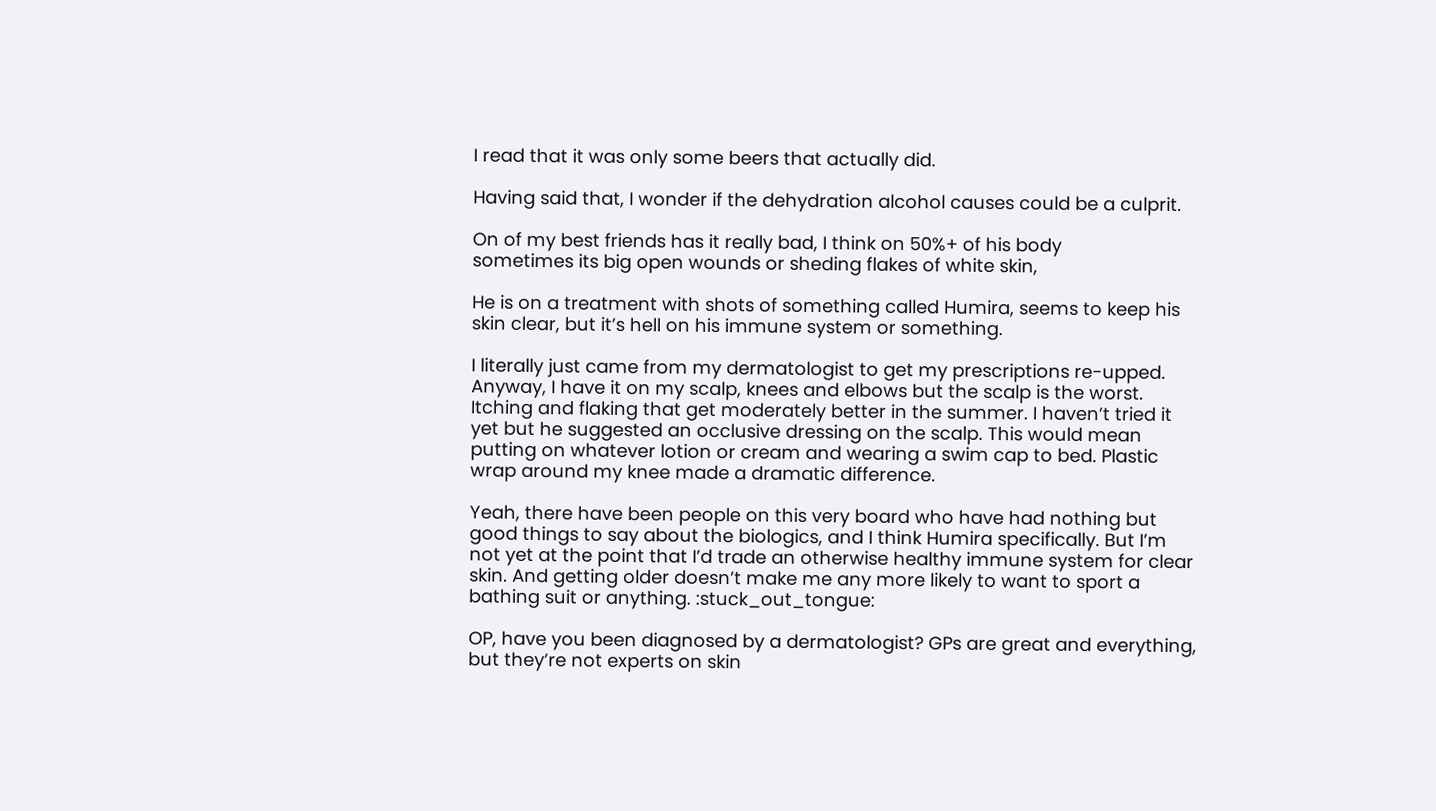I read that it was only some beers that actually did.

Having said that, I wonder if the dehydration alcohol causes could be a culprit.

On of my best friends has it really bad, I think on 50%+ of his body
sometimes its big open wounds or sheding flakes of white skin,

He is on a treatment with shots of something called Humira, seems to keep his skin clear, but it’s hell on his immune system or something.

I literally just came from my dermatologist to get my prescriptions re-upped. Anyway, I have it on my scalp, knees and elbows but the scalp is the worst. Itching and flaking that get moderately better in the summer. I haven’t tried it yet but he suggested an occlusive dressing on the scalp. This would mean putting on whatever lotion or cream and wearing a swim cap to bed. Plastic wrap around my knee made a dramatic difference.

Yeah, there have been people on this very board who have had nothing but good things to say about the biologics, and I think Humira specifically. But I’m not yet at the point that I’d trade an otherwise healthy immune system for clear skin. And getting older doesn’t make me any more likely to want to sport a bathing suit or anything. :stuck_out_tongue:

OP, have you been diagnosed by a dermatologist? GPs are great and everything, but they’re not experts on skin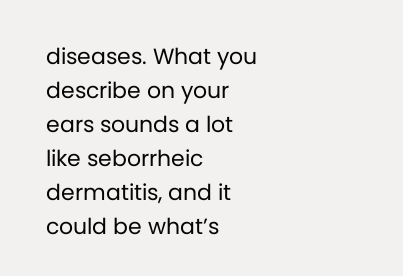diseases. What you describe on your ears sounds a lot like seborrheic dermatitis, and it could be what’s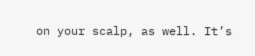on your scalp, as well. It’s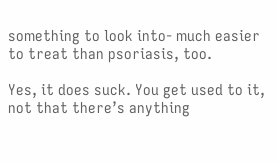something to look into- much easier to treat than psoriasis, too.

Yes, it does suck. You get used to it, not that there’s anything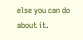else you can do about it.